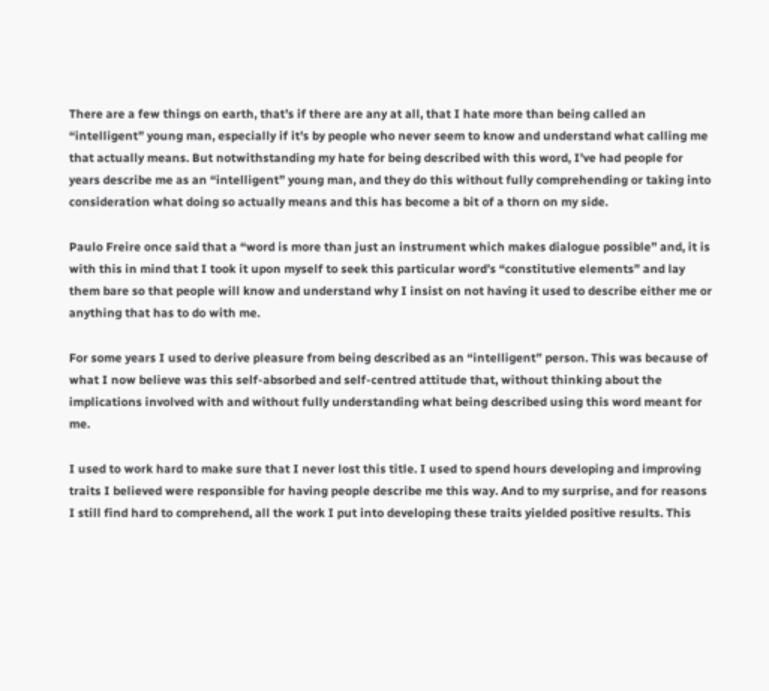There are a few things on earth, that’s if there are any at all, that I hate more than being called an “intelligent” young man, especially if it’s by people who never seem to know and understand what calling me that actually means. But notwithstanding my hate for being described with this word, I’ve had people for years describe me as an “intelligent” young man, and they do this without fully comprehending or taking into consideration what doing so actually means and this has become a bit of a thorn on my side.

Paulo Freire once said that a “word is more than just an instrument which makes dialogue possible” and, it is with this in mind that I took it upon myself to seek this particular word’s “constitutive elements” and lay them bare so that people will know and understand why I insist on not having it used to describe either me or anything that has to do with me.

For some years I used to derive pleasure from being described as an “intelligent” person. This was because of what I now believe was this self-absorbed and self-centred attitude that, without thinking about the implications involved with and without fully understanding what being described using this word meant for me.

I used to work hard to make sure that I never lost this title. I used to spend hours developing and improving traits I believed were responsible for having people describe me this way. And to my surprise, and for reasons I still find hard to comprehend, all the work I put into developing these traits yielded positive results. This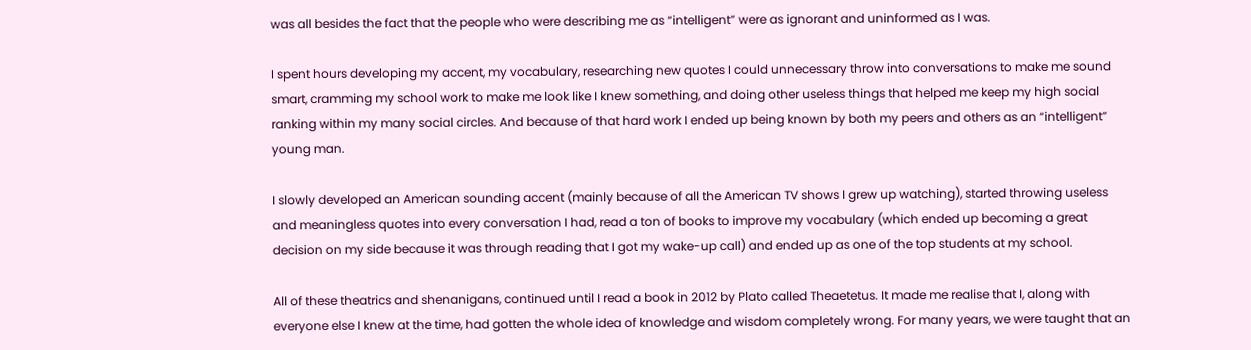was all besides the fact that the people who were describing me as “intelligent” were as ignorant and uninformed as I was.

I spent hours developing my accent, my vocabulary, researching new quotes I could unnecessary throw into conversations to make me sound smart, cramming my school work to make me look like I knew something, and doing other useless things that helped me keep my high social ranking within my many social circles. And because of that hard work I ended up being known by both my peers and others as an “intelligent” young man.

I slowly developed an American sounding accent (mainly because of all the American TV shows I grew up watching), started throwing useless and meaningless quotes into every conversation I had, read a ton of books to improve my vocabulary (which ended up becoming a great decision on my side because it was through reading that I got my wake-up call) and ended up as one of the top students at my school.

All of these theatrics and shenanigans, continued until I read a book in 2012 by Plato called Theaetetus. It made me realise that I, along with everyone else I knew at the time, had gotten the whole idea of knowledge and wisdom completely wrong. For many years, we were taught that an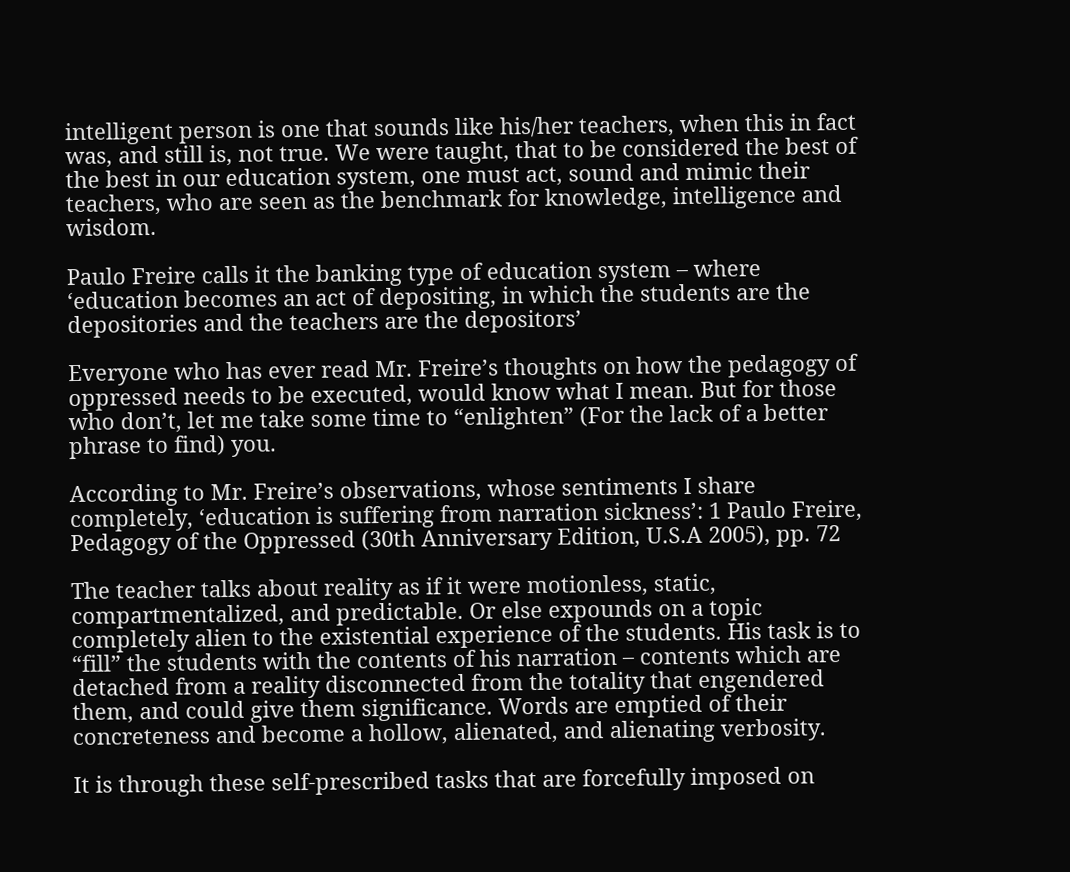intelligent person is one that sounds like his/her teachers, when this in fact was, and still is, not true. We were taught, that to be considered the best of the best in our education system, one must act, sound and mimic their teachers, who are seen as the benchmark for knowledge, intelligence and wisdom.

Paulo Freire calls it the banking type of education system – where ‘education becomes an act of depositing, in which the students are the depositories and the teachers are the depositors’

Everyone who has ever read Mr. Freire’s thoughts on how the pedagogy of oppressed needs to be executed, would know what I mean. But for those who don’t, let me take some time to “enlighten” (For the lack of a better phrase to find) you.

According to Mr. Freire’s observations, whose sentiments I share completely, ‘education is suffering from narration sickness’: 1 Paulo Freire, Pedagogy of the Oppressed (30th Anniversary Edition, U.S.A 2005), pp. 72

The teacher talks about reality as if it were motionless, static, compartmentalized, and predictable. Or else expounds on a topic completely alien to the existential experience of the students. His task is to “fill” the students with the contents of his narration – contents which are detached from a reality disconnected from the totality that engendered them, and could give them significance. Words are emptied of their concreteness and become a hollow, alienated, and alienating verbosity.

It is through these self-prescribed tasks that are forcefully imposed on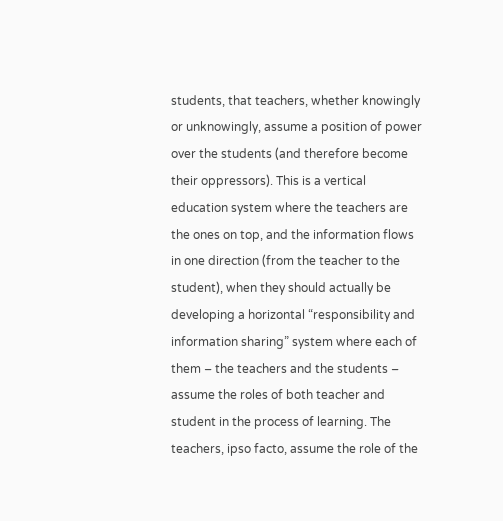students, that teachers, whether knowingly or unknowingly, assume a position of power over the students (and therefore become their oppressors). This is a vertical education system where the teachers are the ones on top, and the information flows in one direction (from the teacher to the student), when they should actually be developing a horizontal “responsibility and information sharing” system where each of them – the teachers and the students – assume the roles of both teacher and student in the process of learning. The teachers, ipso facto, assume the role of the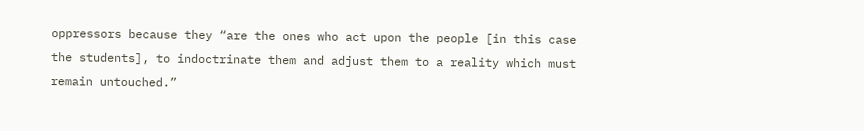oppressors because they “are the ones who act upon the people [in this case the students], to indoctrinate them and adjust them to a reality which must remain untouched.”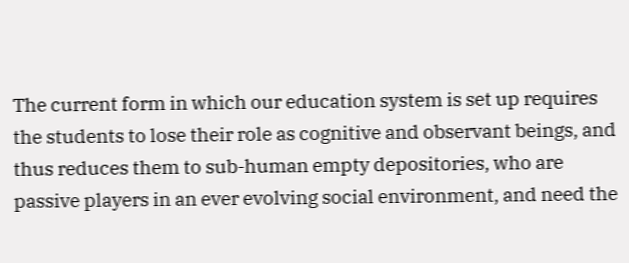The current form in which our education system is set up requires the students to lose their role as cognitive and observant beings, and thus reduces them to sub-human empty depositories, who are passive players in an ever evolving social environment, and need the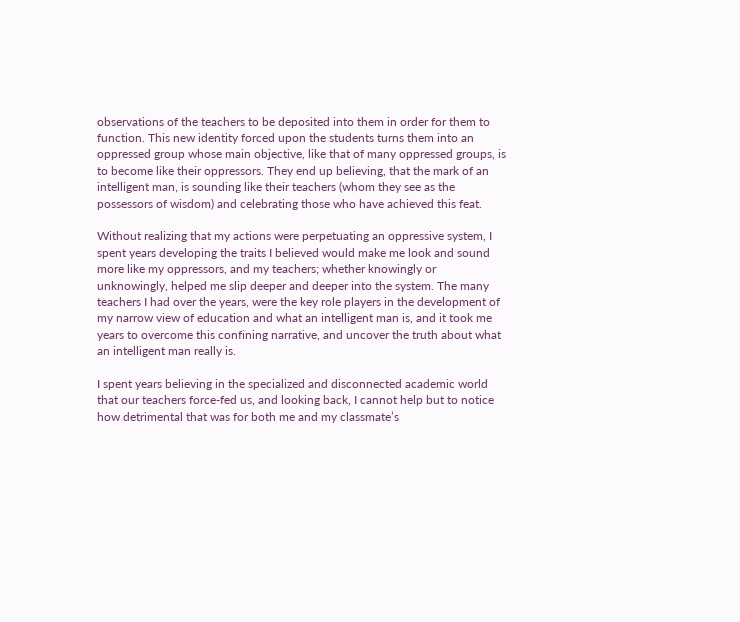observations of the teachers to be deposited into them in order for them to function. This new identity forced upon the students turns them into an oppressed group whose main objective, like that of many oppressed groups, is to become like their oppressors. They end up believing, that the mark of an intelligent man, is sounding like their teachers (whom they see as the possessors of wisdom) and celebrating those who have achieved this feat.

Without realizing that my actions were perpetuating an oppressive system, I spent years developing the traits I believed would make me look and sound more like my oppressors, and my teachers; whether knowingly or unknowingly, helped me slip deeper and deeper into the system. The many teachers I had over the years, were the key role players in the development of my narrow view of education and what an intelligent man is, and it took me years to overcome this confining narrative, and uncover the truth about what an intelligent man really is.

I spent years believing in the specialized and disconnected academic world that our teachers force-fed us, and looking back, I cannot help but to notice how detrimental that was for both me and my classmate’s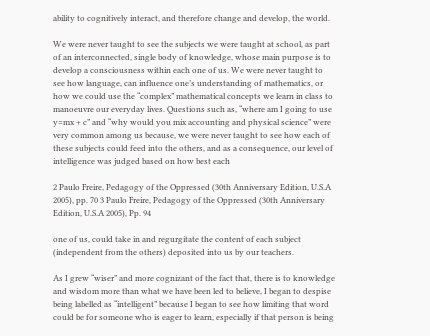ability to cognitively interact, and therefore change and develop, the world.

We were never taught to see the subjects we were taught at school, as part of an interconnected, single body of knowledge, whose main purpose is to develop a consciousness within each one of us. We were never taught to see how language, can influence one’s understanding of mathematics, or how we could use the “complex” mathematical concepts we learn in class to manoeuvre our everyday lives. Questions such as, “where am I going to use y=mx + c” and “why would you mix accounting and physical science” were very common among us because, we were never taught to see how each of these subjects could feed into the others, and as a consequence, our level of intelligence was judged based on how best each

2 Paulo Freire, Pedagogy of the Oppressed (30th Anniversary Edition, U.S.A 2005), pp. 70 3 Paulo Freire, Pedagogy of the Oppressed (30th Anniversary Edition, U.S.A 2005), Pp. 94

one of us, could take in and regurgitate the content of each subject (independent from the others) deposited into us by our teachers.

As I grew “wiser” and more cognizant of the fact that, there is to knowledge and wisdom more than what we have been led to believe, I began to despise being labelled as “intelligent” because I began to see how limiting that word could be for someone who is eager to learn, especially if that person is being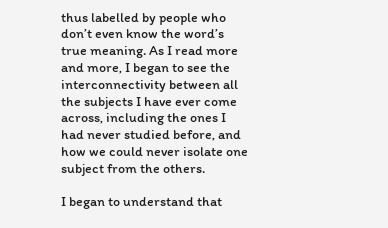thus labelled by people who don’t even know the word’s true meaning. As I read more and more, I began to see the interconnectivity between all the subjects I have ever come across, including the ones I had never studied before, and how we could never isolate one subject from the others.

I began to understand that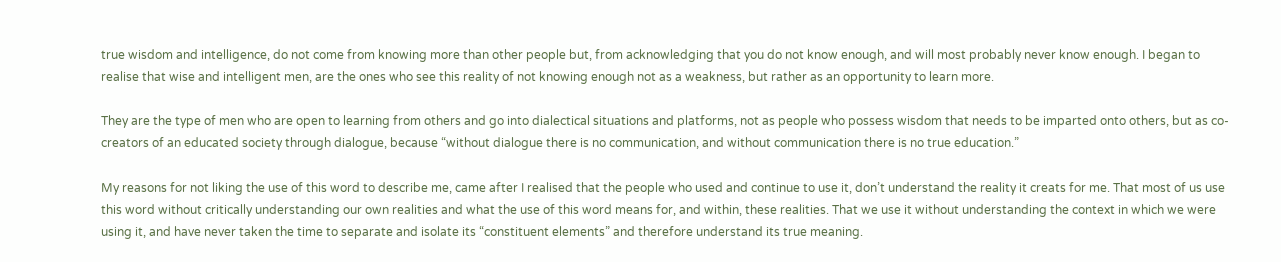true wisdom and intelligence, do not come from knowing more than other people but, from acknowledging that you do not know enough, and will most probably never know enough. I began to realise that wise and intelligent men, are the ones who see this reality of not knowing enough not as a weakness, but rather as an opportunity to learn more.

They are the type of men who are open to learning from others and go into dialectical situations and platforms, not as people who possess wisdom that needs to be imparted onto others, but as co-creators of an educated society through dialogue, because “without dialogue there is no communication, and without communication there is no true education.”

My reasons for not liking the use of this word to describe me, came after I realised that the people who used and continue to use it, don’t understand the reality it creats for me. That most of us use this word without critically understanding our own realities and what the use of this word means for, and within, these realities. That we use it without understanding the context in which we were using it, and have never taken the time to separate and isolate its “constituent elements” and therefore understand its true meaning.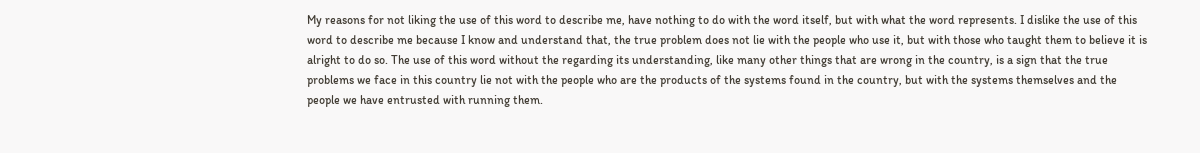My reasons for not liking the use of this word to describe me, have nothing to do with the word itself, but with what the word represents. I dislike the use of this word to describe me because I know and understand that, the true problem does not lie with the people who use it, but with those who taught them to believe it is alright to do so. The use of this word without the regarding its understanding, like many other things that are wrong in the country, is a sign that the true problems we face in this country lie not with the people who are the products of the systems found in the country, but with the systems themselves and the people we have entrusted with running them.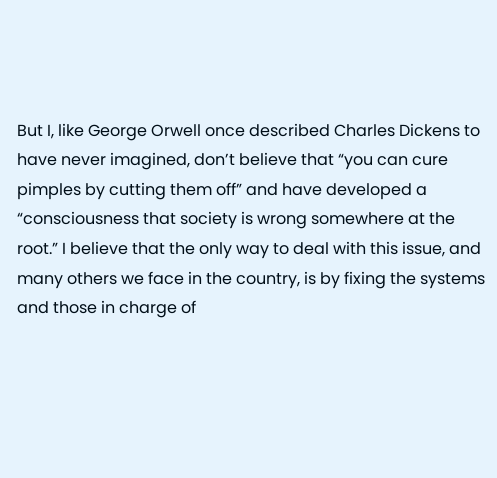But I, like George Orwell once described Charles Dickens to have never imagined, don’t believe that “you can cure pimples by cutting them off” and have developed a “consciousness that society is wrong somewhere at the root.” I believe that the only way to deal with this issue, and many others we face in the country, is by fixing the systems and those in charge of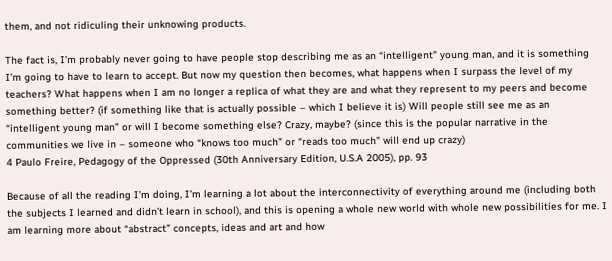them, and not ridiculing their unknowing products.

The fact is, I’m probably never going to have people stop describing me as an “intelligent” young man, and it is something I’m going to have to learn to accept. But now my question then becomes, what happens when I surpass the level of my teachers? What happens when I am no longer a replica of what they are and what they represent to my peers and become something better? (if something like that is actually possible – which I believe it is) Will people still see me as an “intelligent young man” or will I become something else? Crazy, maybe? (since this is the popular narrative in the communities we live in – someone who “knows too much” or “reads too much” will end up crazy)
4 Paulo Freire, Pedagogy of the Oppressed (30th Anniversary Edition, U.S.A 2005), pp. 93

Because of all the reading I’m doing, I’m learning a lot about the interconnectivity of everything around me (including both the subjects I learned and didn’t learn in school), and this is opening a whole new world with whole new possibilities for me. I am learning more about “abstract” concepts, ideas and art and how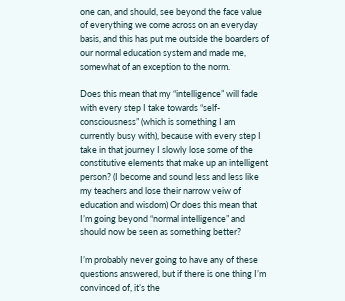one can, and should, see beyond the face value of everything we come across on an everyday basis, and this has put me outside the boarders of our normal education system and made me, somewhat of an exception to the norm.

Does this mean that my “intelligence” will fade with every step I take towards “self-consciousness” (which is something I am currently busy with), because with every step I take in that journey I slowly lose some of the constitutive elements that make up an intelligent person? (I become and sound less and less like my teachers and lose their narrow veiw of education and wisdom) Or does this mean that I’m going beyond “normal intelligence” and should now be seen as something better?

I’m probably never going to have any of these questions answered, but if there is one thing I’m convinced of, it’s the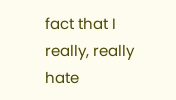fact that I really, really hate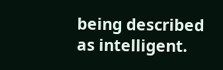being described as intelligent.